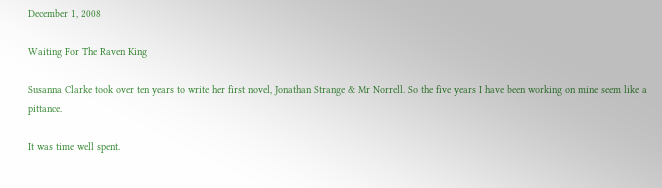December 1, 2008

Waiting For The Raven King

Susanna Clarke took over ten years to write her first novel, Jonathan Strange & Mr Norrell. So the five years I have been working on mine seem like a pittance.

It was time well spent.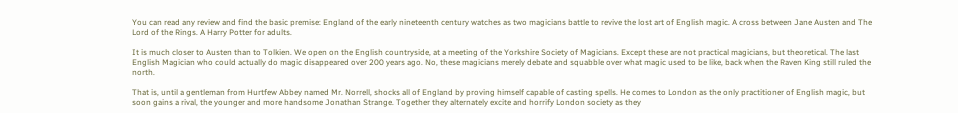You can read any review and find the basic premise: England of the early nineteenth century watches as two magicians battle to revive the lost art of English magic. A cross between Jane Austen and The Lord of the Rings. A Harry Potter for adults.

It is much closer to Austen than to Tolkien. We open on the English countryside, at a meeting of the Yorkshire Society of Magicians. Except these are not practical magicians, but theoretical. The last English Magician who could actually do magic disappeared over 200 years ago. No, these magicians merely debate and squabble over what magic used to be like, back when the Raven King still ruled the north.

That is, until a gentleman from Hurtfew Abbey named Mr. Norrell, shocks all of England by proving himself capable of casting spells. He comes to London as the only practitioner of English magic, but soon gains a rival, the younger and more handsome Jonathan Strange. Together they alternately excite and horrify London society as they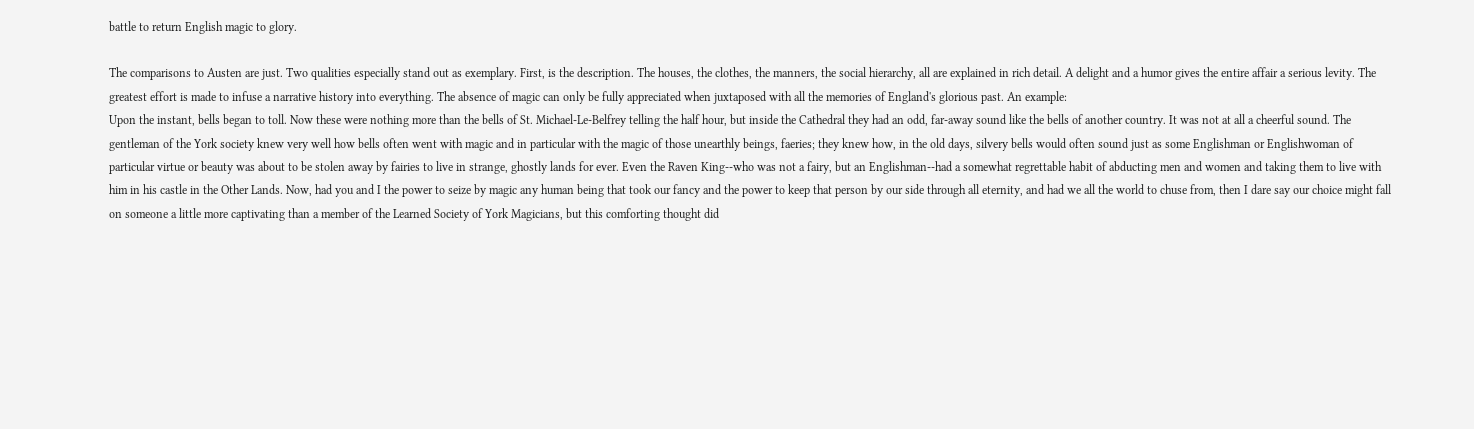battle to return English magic to glory.

The comparisons to Austen are just. Two qualities especially stand out as exemplary. First, is the description. The houses, the clothes, the manners, the social hierarchy, all are explained in rich detail. A delight and a humor gives the entire affair a serious levity. The greatest effort is made to infuse a narrative history into everything. The absence of magic can only be fully appreciated when juxtaposed with all the memories of England's glorious past. An example:
Upon the instant, bells began to toll. Now these were nothing more than the bells of St. Michael-Le-Belfrey telling the half hour, but inside the Cathedral they had an odd, far-away sound like the bells of another country. It was not at all a cheerful sound. The gentleman of the York society knew very well how bells often went with magic and in particular with the magic of those unearthly beings, faeries; they knew how, in the old days, silvery bells would often sound just as some Englishman or Englishwoman of particular virtue or beauty was about to be stolen away by fairies to live in strange, ghostly lands for ever. Even the Raven King--who was not a fairy, but an Englishman--had a somewhat regrettable habit of abducting men and women and taking them to live with him in his castle in the Other Lands. Now, had you and I the power to seize by magic any human being that took our fancy and the power to keep that person by our side through all eternity, and had we all the world to chuse from, then I dare say our choice might fall on someone a little more captivating than a member of the Learned Society of York Magicians, but this comforting thought did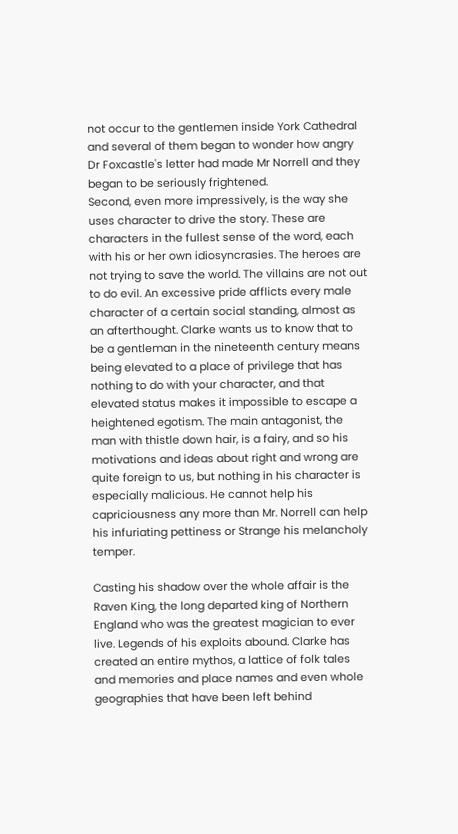not occur to the gentlemen inside York Cathedral and several of them began to wonder how angry Dr Foxcastle's letter had made Mr Norrell and they began to be seriously frightened.
Second, even more impressively, is the way she uses character to drive the story. These are characters in the fullest sense of the word, each with his or her own idiosyncrasies. The heroes are not trying to save the world. The villains are not out to do evil. An excessive pride afflicts every male character of a certain social standing, almost as an afterthought. Clarke wants us to know that to be a gentleman in the nineteenth century means being elevated to a place of privilege that has nothing to do with your character, and that elevated status makes it impossible to escape a heightened egotism. The main antagonist, the man with thistle down hair, is a fairy, and so his motivations and ideas about right and wrong are quite foreign to us, but nothing in his character is especially malicious. He cannot help his capriciousness any more than Mr. Norrell can help his infuriating pettiness or Strange his melancholy temper.

Casting his shadow over the whole affair is the Raven King, the long departed king of Northern England who was the greatest magician to ever live. Legends of his exploits abound. Clarke has created an entire mythos, a lattice of folk tales and memories and place names and even whole geographies that have been left behind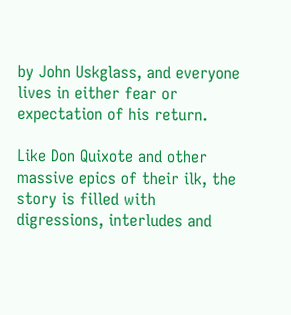by John Uskglass, and everyone lives in either fear or expectation of his return.

Like Don Quixote and other massive epics of their ilk, the story is filled with digressions, interludes and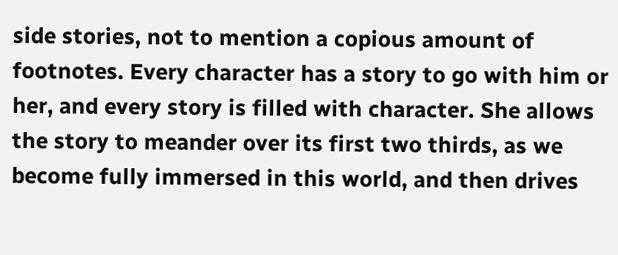side stories, not to mention a copious amount of footnotes. Every character has a story to go with him or her, and every story is filled with character. She allows the story to meander over its first two thirds, as we become fully immersed in this world, and then drives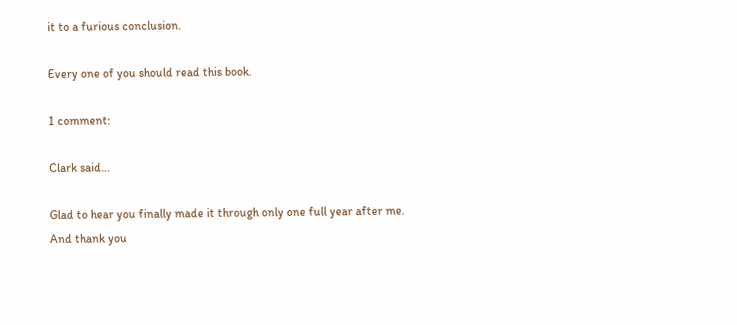it to a furious conclusion.

Every one of you should read this book.

1 comment:

Clark said...

Glad to hear you finally made it through only one full year after me. And thank you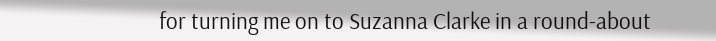for turning me on to Suzanna Clarke in a round-about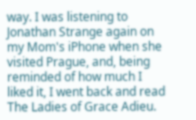way. I was listening to Jonathan Strange again on my Mom's iPhone when she visited Prague, and, being reminded of how much I liked it, I went back and read The Ladies of Grace Adieu.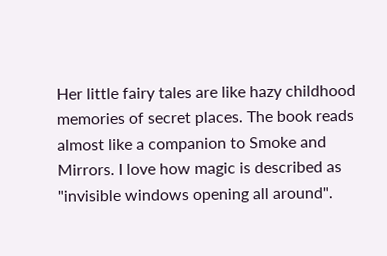Her little fairy tales are like hazy childhood memories of secret places. The book reads almost like a companion to Smoke and Mirrors. I love how magic is described as "invisible windows opening all around".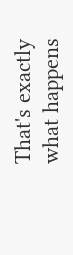That's exactly what happens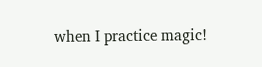when I practice magic!